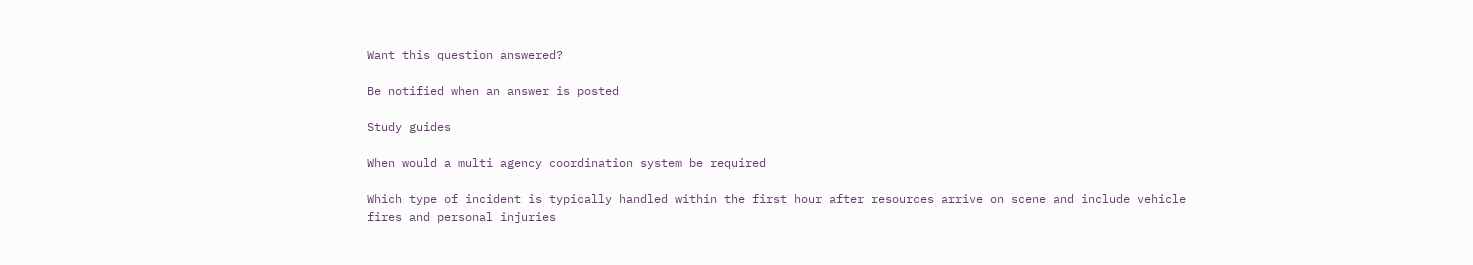Want this question answered?

Be notified when an answer is posted

Study guides

When would a multi agency coordination system be required

Which type of incident is typically handled within the first hour after resources arrive on scene and include vehicle fires and personal injuries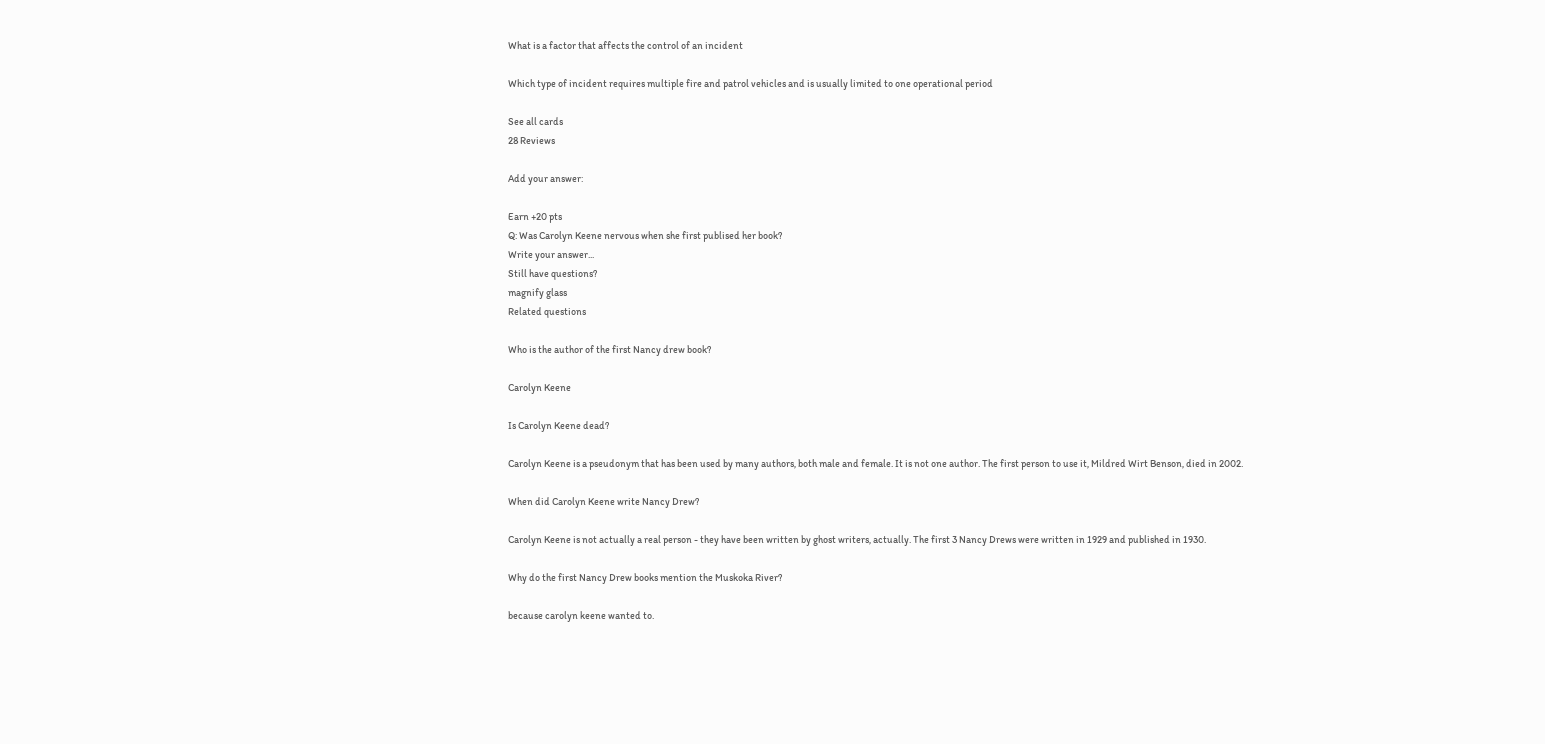What is a factor that affects the control of an incident

Which type of incident requires multiple fire and patrol vehicles and is usually limited to one operational period

See all cards
28 Reviews

Add your answer:

Earn +20 pts
Q: Was Carolyn Keene nervous when she first publised her book?
Write your answer...
Still have questions?
magnify glass
Related questions

Who is the author of the first Nancy drew book?

Carolyn Keene

Is Carolyn Keene dead?

Carolyn Keene is a pseudonym that has been used by many authors, both male and female. It is not one author. The first person to use it, Mildred Wirt Benson, died in 2002.

When did Carolyn Keene write Nancy Drew?

Carolyn Keene is not actually a real person - they have been written by ghost writers, actually. The first 3 Nancy Drews were written in 1929 and published in 1930.

Why do the first Nancy Drew books mention the Muskoka River?

because carolyn keene wanted to.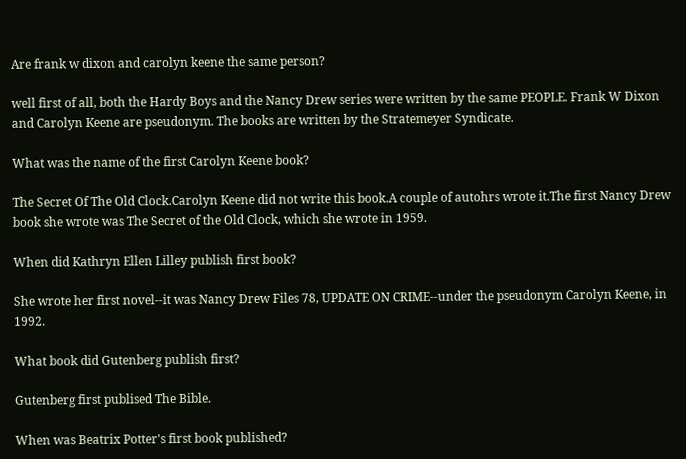Are frank w dixon and carolyn keene the same person?

well first of all, both the Hardy Boys and the Nancy Drew series were written by the same PEOPLE. Frank W Dixon and Carolyn Keene are pseudonym. The books are written by the Stratemeyer Syndicate.

What was the name of the first Carolyn Keene book?

The Secret Of The Old Clock.Carolyn Keene did not write this book.A couple of autohrs wrote it.The first Nancy Drew book she wrote was The Secret of the Old Clock, which she wrote in 1959.

When did Kathryn Ellen Lilley publish first book?

She wrote her first novel--it was Nancy Drew Files 78, UPDATE ON CRIME--under the pseudonym Carolyn Keene, in 1992.

What book did Gutenberg publish first?

Gutenberg first publised The Bible.

When was Beatrix Potter's first book published?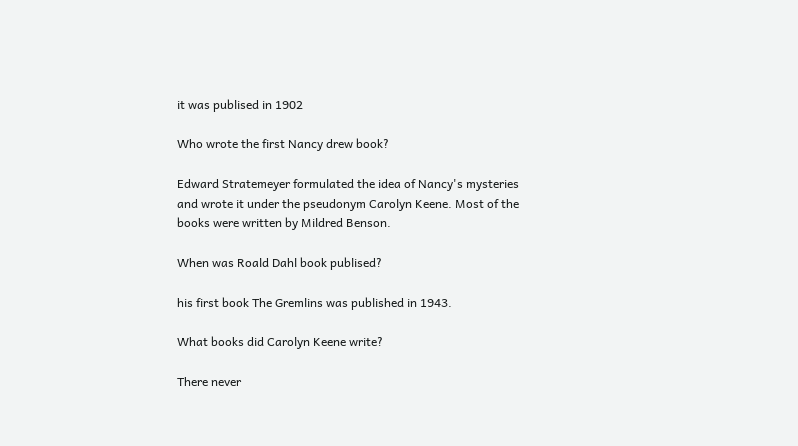it was publised in 1902

Who wrote the first Nancy drew book?

Edward Stratemeyer formulated the idea of Nancy's mysteries and wrote it under the pseudonym Carolyn Keene. Most of the books were written by Mildred Benson.

When was Roald Dahl book publised?

his first book The Gremlins was published in 1943.

What books did Carolyn Keene write?

There never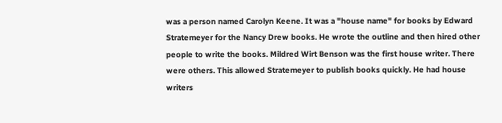was a person named Carolyn Keene. It was a "house name" for books by Edward Stratemeyer for the Nancy Drew books. He wrote the outline and then hired other people to write the books. Mildred Wirt Benson was the first house writer. There were others. This allowed Stratemeyer to publish books quickly. He had house writers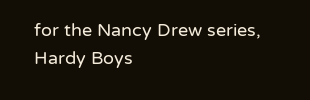for the Nancy Drew series, Hardy Boys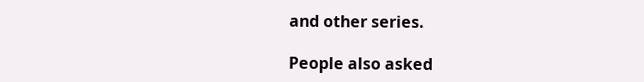and other series.

People also asked